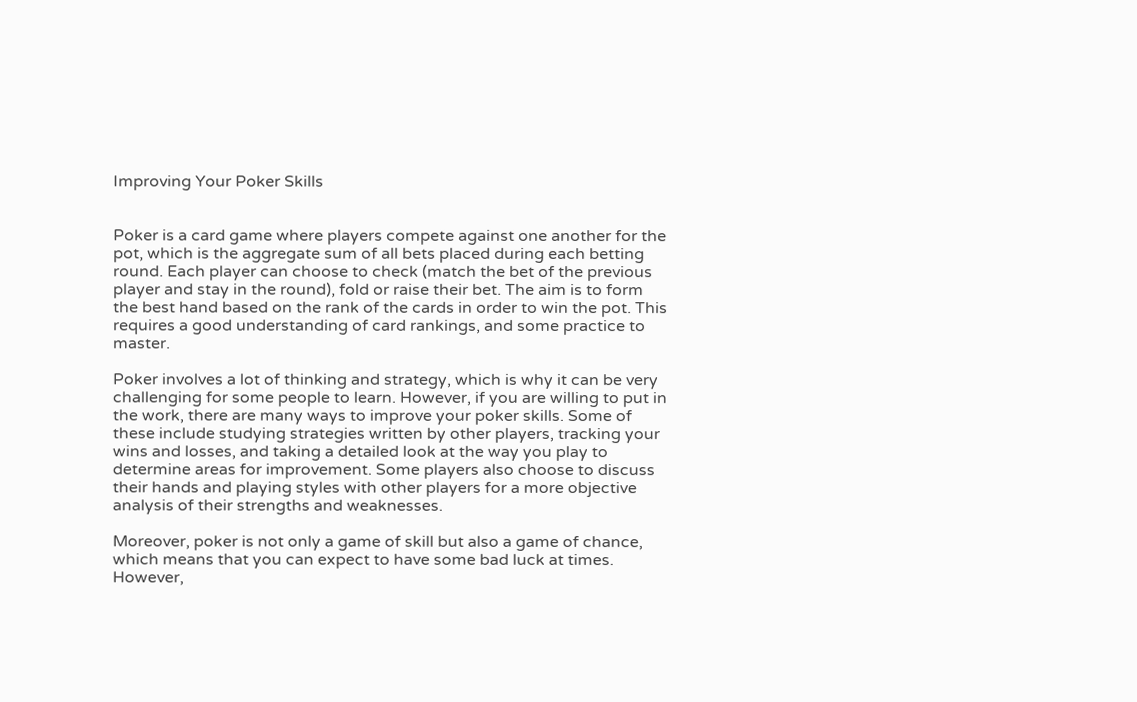Improving Your Poker Skills


Poker is a card game where players compete against one another for the pot, which is the aggregate sum of all bets placed during each betting round. Each player can choose to check (match the bet of the previous player and stay in the round), fold or raise their bet. The aim is to form the best hand based on the rank of the cards in order to win the pot. This requires a good understanding of card rankings, and some practice to master.

Poker involves a lot of thinking and strategy, which is why it can be very challenging for some people to learn. However, if you are willing to put in the work, there are many ways to improve your poker skills. Some of these include studying strategies written by other players, tracking your wins and losses, and taking a detailed look at the way you play to determine areas for improvement. Some players also choose to discuss their hands and playing styles with other players for a more objective analysis of their strengths and weaknesses.

Moreover, poker is not only a game of skill but also a game of chance, which means that you can expect to have some bad luck at times. However,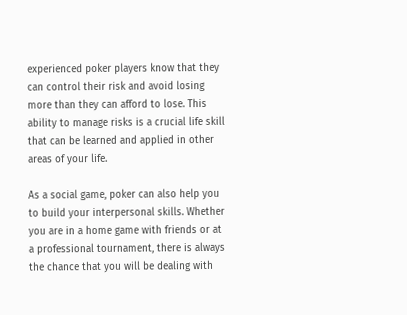experienced poker players know that they can control their risk and avoid losing more than they can afford to lose. This ability to manage risks is a crucial life skill that can be learned and applied in other areas of your life.

As a social game, poker can also help you to build your interpersonal skills. Whether you are in a home game with friends or at a professional tournament, there is always the chance that you will be dealing with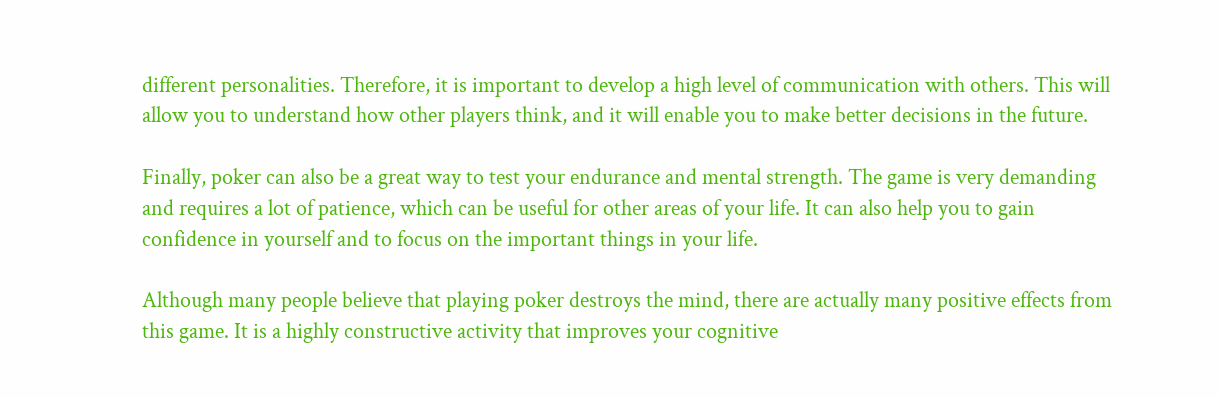different personalities. Therefore, it is important to develop a high level of communication with others. This will allow you to understand how other players think, and it will enable you to make better decisions in the future.

Finally, poker can also be a great way to test your endurance and mental strength. The game is very demanding and requires a lot of patience, which can be useful for other areas of your life. It can also help you to gain confidence in yourself and to focus on the important things in your life.

Although many people believe that playing poker destroys the mind, there are actually many positive effects from this game. It is a highly constructive activity that improves your cognitive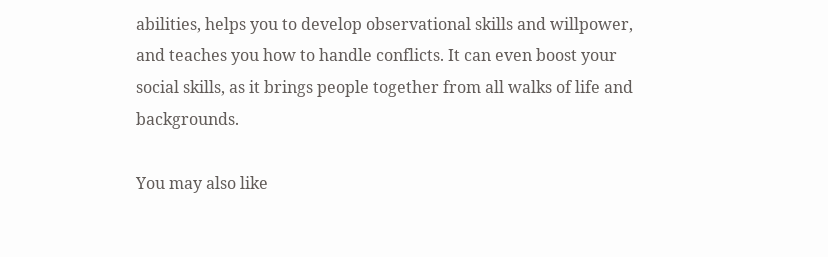abilities, helps you to develop observational skills and willpower, and teaches you how to handle conflicts. It can even boost your social skills, as it brings people together from all walks of life and backgrounds.

You may also like